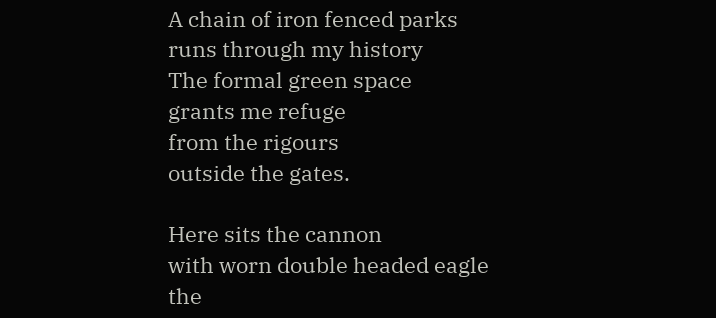A chain of iron fenced parks
runs through my history
The formal green space
grants me refuge
from the rigours
outside the gates.

Here sits the cannon
with worn double headed eagle
the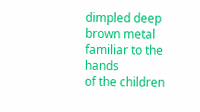dimpled deep brown metal
familiar to the hands
of the children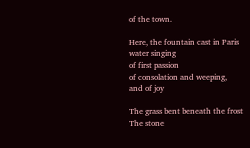of the town.

Here, the fountain cast in Paris
water singing
of first passion
of consolation and weeping,
and of joy

The grass bent beneath the frost
The stone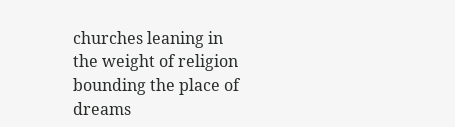churches leaning in
the weight of religion
bounding the place of dreams